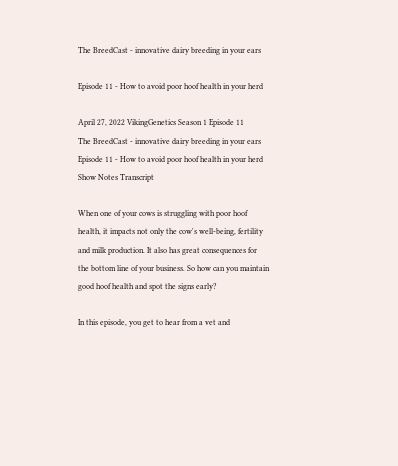The BreedCast - innovative dairy breeding in your ears

Episode 11 - How to avoid poor hoof health in your herd

April 27, 2022 VikingGenetics Season 1 Episode 11
The BreedCast - innovative dairy breeding in your ears
Episode 11 - How to avoid poor hoof health in your herd
Show Notes Transcript

When one of your cows is struggling with poor hoof health, it impacts not only the cow's well-being, fertility and milk production. It also has great consequences for the bottom line of your business. So how can you maintain good hoof health and spot the signs early?

In this episode, you get to hear from a vet and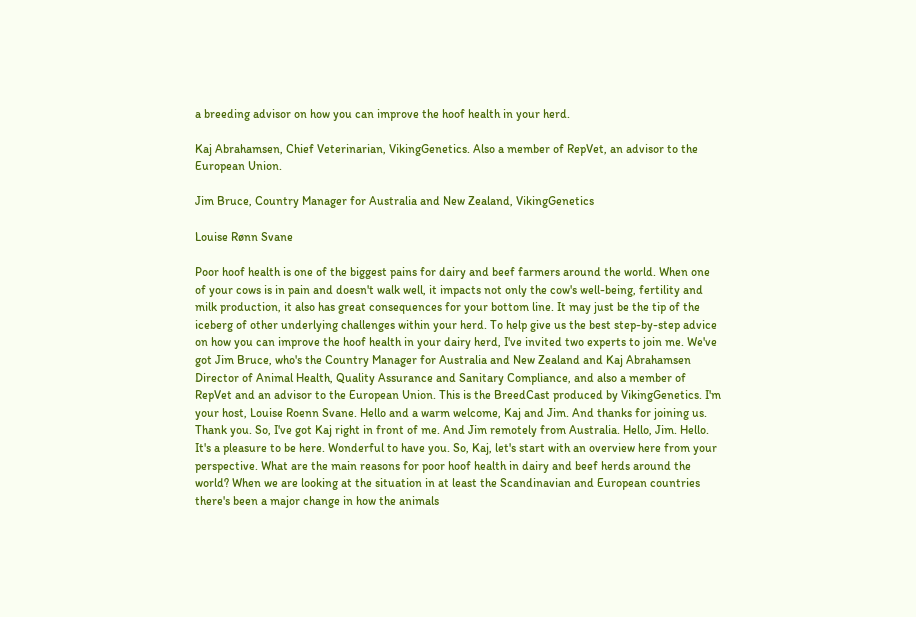a breeding advisor on how you can improve the hoof health in your herd.

Kaj Abrahamsen, Chief Veterinarian, VikingGenetics. Also a member of RepVet, an advisor to the European Union.

Jim Bruce, Country Manager for Australia and New Zealand, VikingGenetics

Louise Rønn Svane

Poor hoof health is one of the biggest pains for dairy and beef farmers around the world. When one of your cows is in pain and doesn't walk well, it impacts not only the cow's well-being, fertility and milk production, it also has great consequences for your bottom line. It may just be the tip of the iceberg of other underlying challenges within your herd. To help give us the best step-by-step advice on how you can improve the hoof health in your dairy herd, I've invited two experts to join me. We've got Jim Bruce, who's the Country Manager for Australia and New Zealand and Kaj Abrahamsen Director of Animal Health, Quality Assurance and Sanitary Compliance, and also a member of RepVet and an advisor to the European Union. This is the BreedCast produced by VikingGenetics. I'm your host, Louise Roenn Svane. Hello and a warm welcome, Kaj and Jim. And thanks for joining us. Thank you. So, I've got Kaj right in front of me. And Jim remotely from Australia. Hello, Jim. Hello. It's a pleasure to be here. Wonderful to have you. So, Kaj, let's start with an overview here from your perspective. What are the main reasons for poor hoof health in dairy and beef herds around the world? When we are looking at the situation in at least the Scandinavian and European countries there's been a major change in how the animals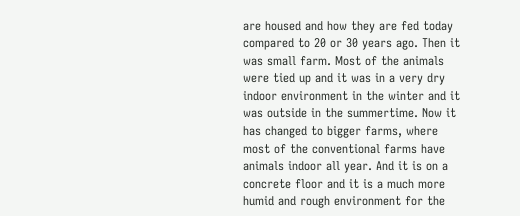are housed and how they are fed today compared to 20 or 30 years ago. Then it was small farm. Most of the animals were tied up and it was in a very dry indoor environment in the winter and it was outside in the summertime. Now it has changed to bigger farms, where most of the conventional farms have animals indoor all year. And it is on a concrete floor and it is a much more humid and rough environment for the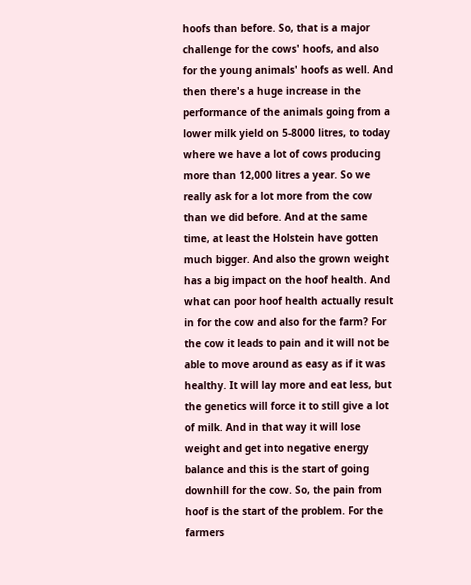hoofs than before. So, that is a major challenge for the cows' hoofs, and also for the young animals' hoofs as well. And then there's a huge increase in the performance of the animals going from a lower milk yield on 5-8000 litres, to today where we have a lot of cows producing more than 12,000 litres a year. So we really ask for a lot more from the cow than we did before. And at the same time, at least the Holstein have gotten much bigger. And also the grown weight has a big impact on the hoof health. And what can poor hoof health actually result in for the cow and also for the farm? For the cow it leads to pain and it will not be able to move around as easy as if it was healthy. It will lay more and eat less, but the genetics will force it to still give a lot of milk. And in that way it will lose weight and get into negative energy balance and this is the start of going downhill for the cow. So, the pain from hoof is the start of the problem. For the farmers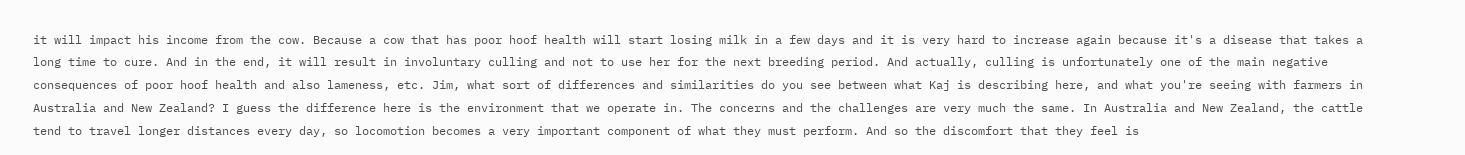it will impact his income from the cow. Because a cow that has poor hoof health will start losing milk in a few days and it is very hard to increase again because it's a disease that takes a long time to cure. And in the end, it will result in involuntary culling and not to use her for the next breeding period. And actually, culling is unfortunately one of the main negative consequences of poor hoof health and also lameness, etc. Jim, what sort of differences and similarities do you see between what Kaj is describing here, and what you're seeing with farmers in Australia and New Zealand? I guess the difference here is the environment that we operate in. The concerns and the challenges are very much the same. In Australia and New Zealand, the cattle tend to travel longer distances every day, so locomotion becomes a very important component of what they must perform. And so the discomfort that they feel is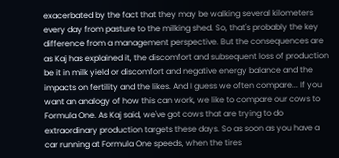exacerbated by the fact that they may be walking several kilometers every day from pasture to the milking shed. So, that's probably the key difference from a management perspective. But the consequences are as Kaj has explained it, the discomfort and subsequent loss of production be it in milk yield or discomfort and negative energy balance and the impacts on fertility and the likes. And I guess we often compare... If you want an analogy of how this can work, we like to compare our cows to Formula One. As Kaj said, we've got cows that are trying to do extraordinary production targets these days. So as soon as you have a car running at Formula One speeds, when the tires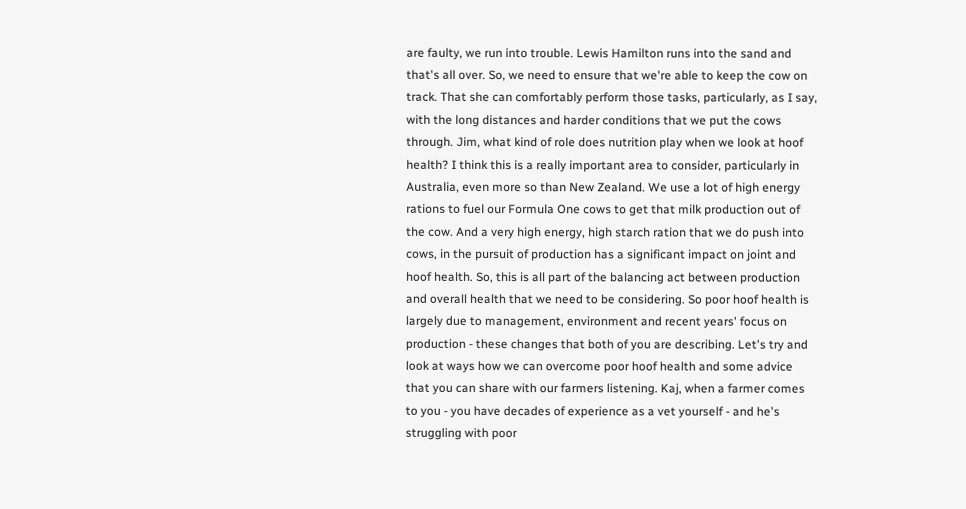are faulty, we run into trouble. Lewis Hamilton runs into the sand and that's all over. So, we need to ensure that we're able to keep the cow on track. That she can comfortably perform those tasks, particularly, as I say, with the long distances and harder conditions that we put the cows through. Jim, what kind of role does nutrition play when we look at hoof health? I think this is a really important area to consider, particularly in Australia, even more so than New Zealand. We use a lot of high energy rations to fuel our Formula One cows to get that milk production out of the cow. And a very high energy, high starch ration that we do push into cows, in the pursuit of production has a significant impact on joint and hoof health. So, this is all part of the balancing act between production and overall health that we need to be considering. So poor hoof health is largely due to management, environment and recent years' focus on production - these changes that both of you are describing. Let's try and look at ways how we can overcome poor hoof health and some advice that you can share with our farmers listening. Kaj, when a farmer comes to you - you have decades of experience as a vet yourself - and he's struggling with poor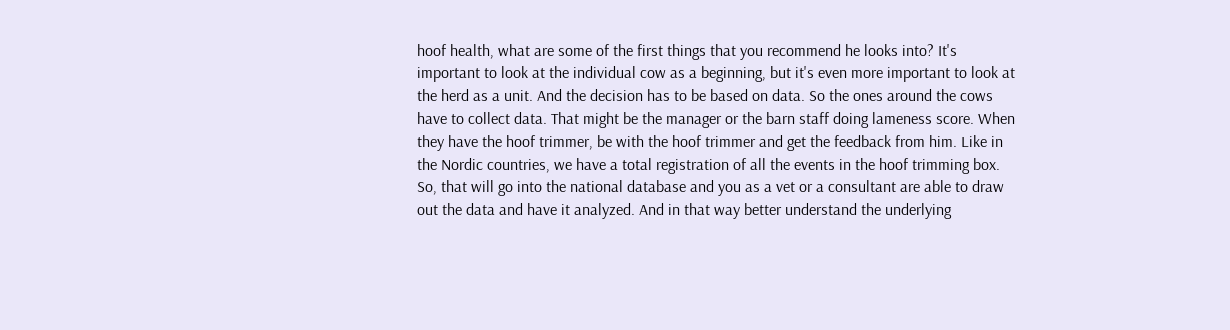hoof health, what are some of the first things that you recommend he looks into? It's important to look at the individual cow as a beginning, but it's even more important to look at the herd as a unit. And the decision has to be based on data. So the ones around the cows have to collect data. That might be the manager or the barn staff doing lameness score. When they have the hoof trimmer, be with the hoof trimmer and get the feedback from him. Like in the Nordic countries, we have a total registration of all the events in the hoof trimming box. So, that will go into the national database and you as a vet or a consultant are able to draw out the data and have it analyzed. And in that way better understand the underlying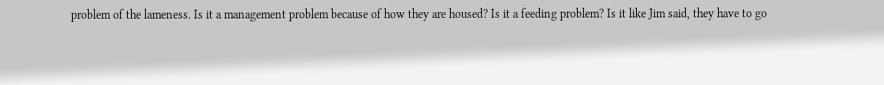problem of the lameness. Is it a management problem because of how they are housed? Is it a feeding problem? Is it like Jim said, they have to go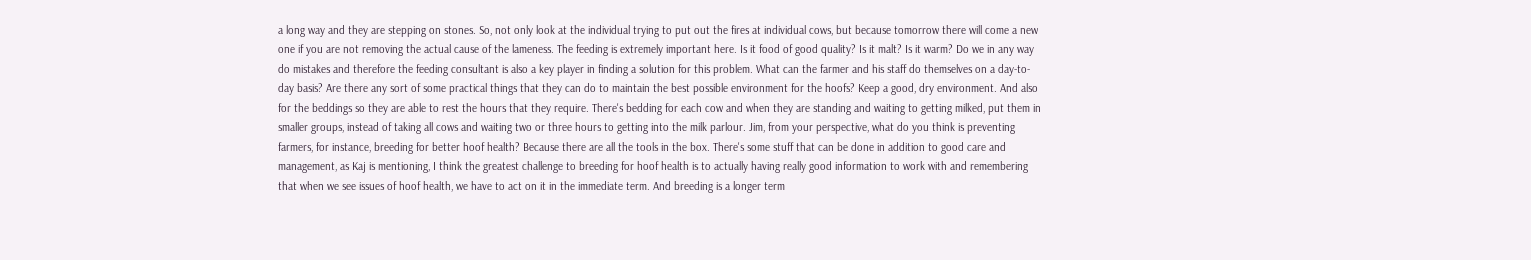a long way and they are stepping on stones. So, not only look at the individual trying to put out the fires at individual cows, but because tomorrow there will come a new one if you are not removing the actual cause of the lameness. The feeding is extremely important here. Is it food of good quality? Is it malt? Is it warm? Do we in any way do mistakes and therefore the feeding consultant is also a key player in finding a solution for this problem. What can the farmer and his staff do themselves on a day-to-day basis? Are there any sort of some practical things that they can do to maintain the best possible environment for the hoofs? Keep a good, dry environment. And also for the beddings so they are able to rest the hours that they require. There's bedding for each cow and when they are standing and waiting to getting milked, put them in smaller groups, instead of taking all cows and waiting two or three hours to getting into the milk parlour. Jim, from your perspective, what do you think is preventing farmers, for instance, breeding for better hoof health? Because there are all the tools in the box. There's some stuff that can be done in addition to good care and management, as Kaj is mentioning, I think the greatest challenge to breeding for hoof health is to actually having really good information to work with and remembering that when we see issues of hoof health, we have to act on it in the immediate term. And breeding is a longer term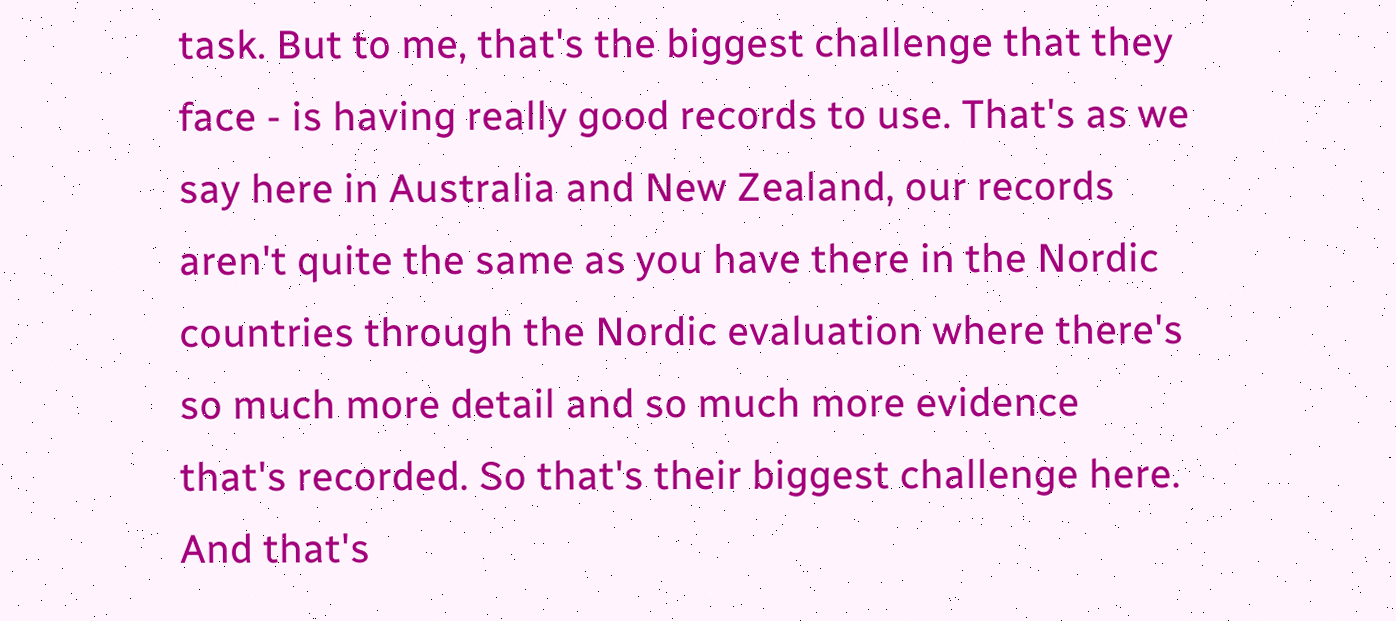task. But to me, that's the biggest challenge that they face - is having really good records to use. That's as we say here in Australia and New Zealand, our records aren't quite the same as you have there in the Nordic countries through the Nordic evaluation where there's so much more detail and so much more evidence that's recorded. So that's their biggest challenge here. And that's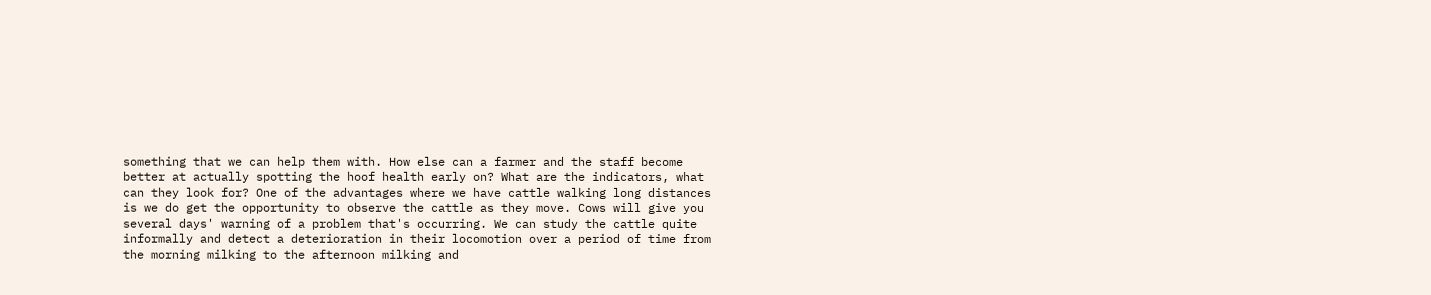something that we can help them with. How else can a farmer and the staff become better at actually spotting the hoof health early on? What are the indicators, what can they look for? One of the advantages where we have cattle walking long distances is we do get the opportunity to observe the cattle as they move. Cows will give you several days' warning of a problem that's occurring. We can study the cattle quite informally and detect a deterioration in their locomotion over a period of time from the morning milking to the afternoon milking and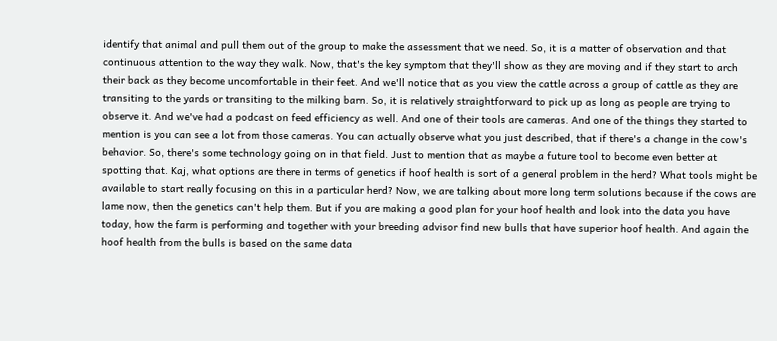identify that animal and pull them out of the group to make the assessment that we need. So, it is a matter of observation and that continuous attention to the way they walk. Now, that's the key symptom that they'll show as they are moving and if they start to arch their back as they become uncomfortable in their feet. And we'll notice that as you view the cattle across a group of cattle as they are transiting to the yards or transiting to the milking barn. So, it is relatively straightforward to pick up as long as people are trying to observe it. And we've had a podcast on feed efficiency as well. And one of their tools are cameras. And one of the things they started to mention is you can see a lot from those cameras. You can actually observe what you just described, that if there's a change in the cow's behavior. So, there's some technology going on in that field. Just to mention that as maybe a future tool to become even better at spotting that. Kaj, what options are there in terms of genetics if hoof health is sort of a general problem in the herd? What tools might be available to start really focusing on this in a particular herd? Now, we are talking about more long term solutions because if the cows are lame now, then the genetics can't help them. But if you are making a good plan for your hoof health and look into the data you have today, how the farm is performing and together with your breeding advisor find new bulls that have superior hoof health. And again the hoof health from the bulls is based on the same data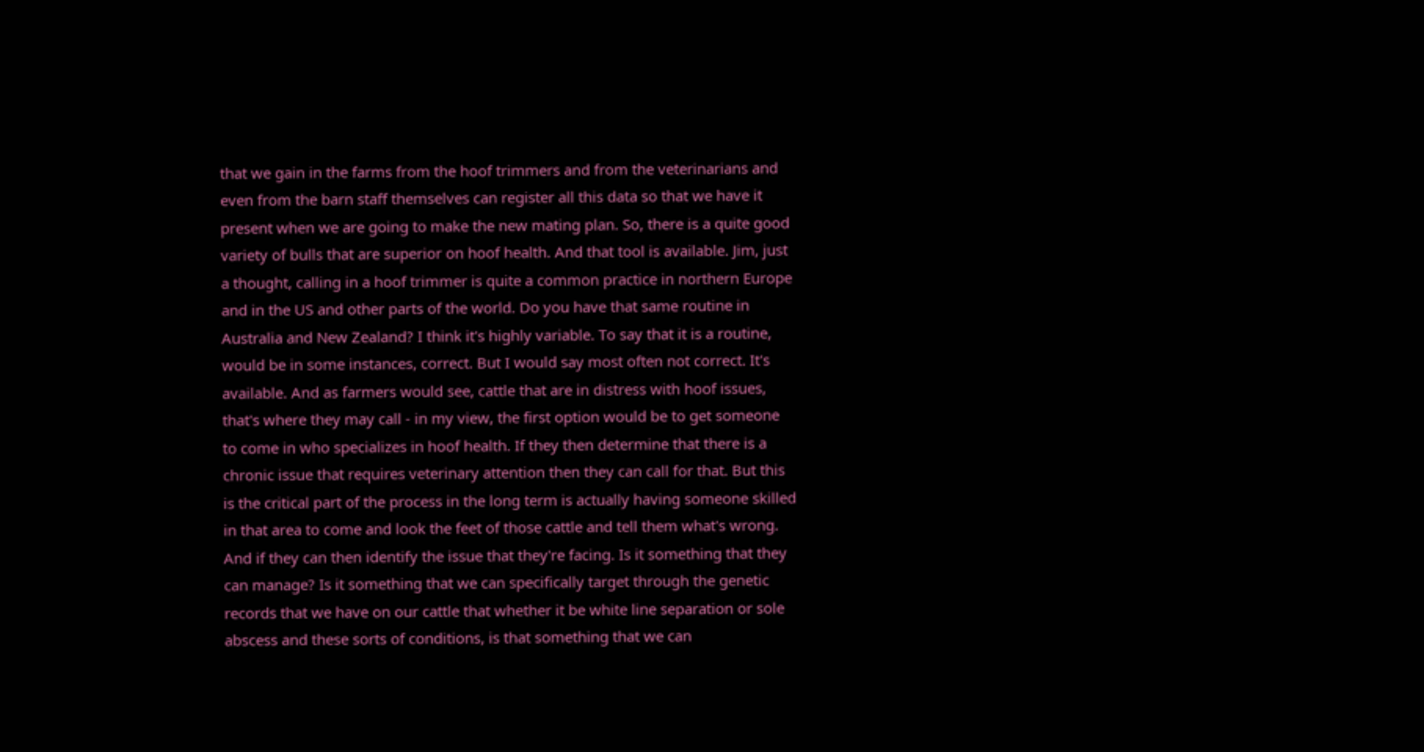that we gain in the farms from the hoof trimmers and from the veterinarians and even from the barn staff themselves can register all this data so that we have it present when we are going to make the new mating plan. So, there is a quite good variety of bulls that are superior on hoof health. And that tool is available. Jim, just a thought, calling in a hoof trimmer is quite a common practice in northern Europe and in the US and other parts of the world. Do you have that same routine in Australia and New Zealand? I think it's highly variable. To say that it is a routine, would be in some instances, correct. But I would say most often not correct. It's available. And as farmers would see, cattle that are in distress with hoof issues, that's where they may call - in my view, the first option would be to get someone to come in who specializes in hoof health. If they then determine that there is a chronic issue that requires veterinary attention then they can call for that. But this is the critical part of the process in the long term is actually having someone skilled in that area to come and look the feet of those cattle and tell them what's wrong. And if they can then identify the issue that they're facing. Is it something that they can manage? Is it something that we can specifically target through the genetic records that we have on our cattle that whether it be white line separation or sole abscess and these sorts of conditions, is that something that we can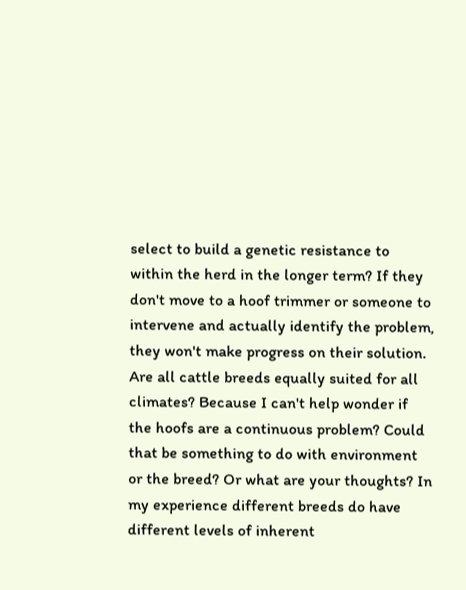select to build a genetic resistance to within the herd in the longer term? If they don't move to a hoof trimmer or someone to intervene and actually identify the problem, they won't make progress on their solution. Are all cattle breeds equally suited for all climates? Because I can't help wonder if the hoofs are a continuous problem? Could that be something to do with environment or the breed? Or what are your thoughts? In my experience different breeds do have different levels of inherent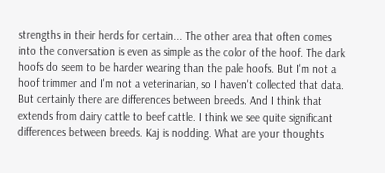strengths in their herds for certain... The other area that often comes into the conversation is even as simple as the color of the hoof. The dark hoofs do seem to be harder wearing than the pale hoofs. But I'm not a hoof trimmer and I'm not a veterinarian, so I haven't collected that data. But certainly there are differences between breeds. And I think that extends from dairy cattle to beef cattle. I think we see quite significant differences between breeds. Kaj is nodding. What are your thoughts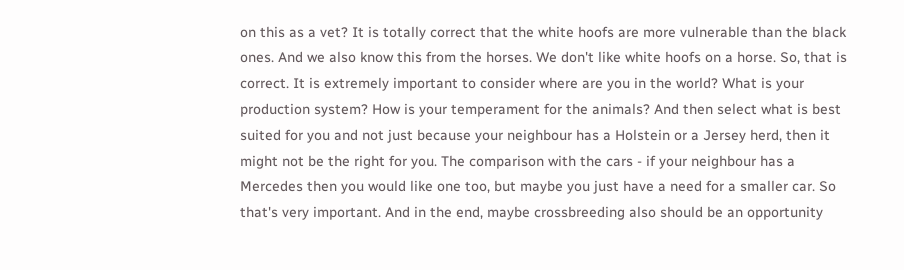on this as a vet? It is totally correct that the white hoofs are more vulnerable than the black ones. And we also know this from the horses. We don't like white hoofs on a horse. So, that is correct. It is extremely important to consider where are you in the world? What is your production system? How is your temperament for the animals? And then select what is best suited for you and not just because your neighbour has a Holstein or a Jersey herd, then it might not be the right for you. The comparison with the cars - if your neighbour has a Mercedes then you would like one too, but maybe you just have a need for a smaller car. So that's very important. And in the end, maybe crossbreeding also should be an opportunity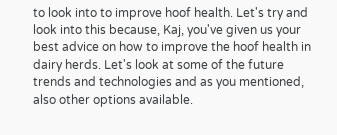to look into to improve hoof health. Let's try and look into this because, Kaj, you've given us your best advice on how to improve the hoof health in dairy herds. Let's look at some of the future trends and technologies and as you mentioned, also other options available.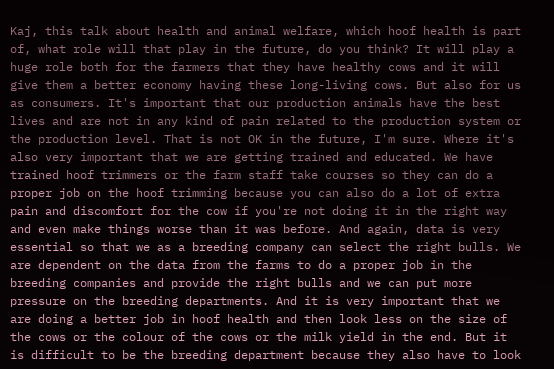Kaj, this talk about health and animal welfare, which hoof health is part of, what role will that play in the future, do you think? It will play a huge role both for the farmers that they have healthy cows and it will give them a better economy having these long-living cows. But also for us as consumers. It's important that our production animals have the best lives and are not in any kind of pain related to the production system or the production level. That is not OK in the future, I'm sure. Where it's also very important that we are getting trained and educated. We have trained hoof trimmers or the farm staff take courses so they can do a proper job on the hoof trimming because you can also do a lot of extra pain and discomfort for the cow if you're not doing it in the right way and even make things worse than it was before. And again, data is very essential so that we as a breeding company can select the right bulls. We are dependent on the data from the farms to do a proper job in the breeding companies and provide the right bulls and we can put more pressure on the breeding departments. And it is very important that we are doing a better job in hoof health and then look less on the size of the cows or the colour of the cows or the milk yield in the end. But it is difficult to be the breeding department because they also have to look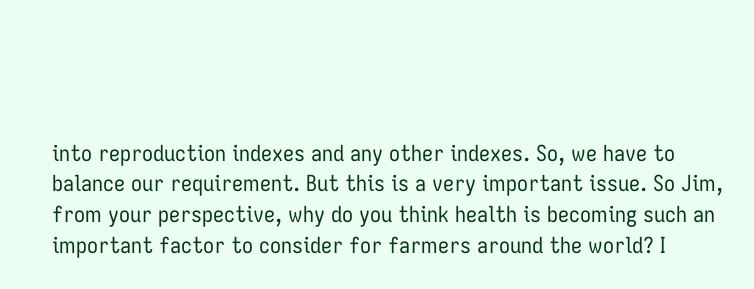into reproduction indexes and any other indexes. So, we have to balance our requirement. But this is a very important issue. So Jim, from your perspective, why do you think health is becoming such an important factor to consider for farmers around the world? I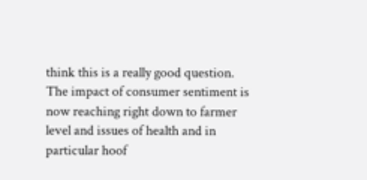think this is a really good question. The impact of consumer sentiment is now reaching right down to farmer level and issues of health and in particular hoof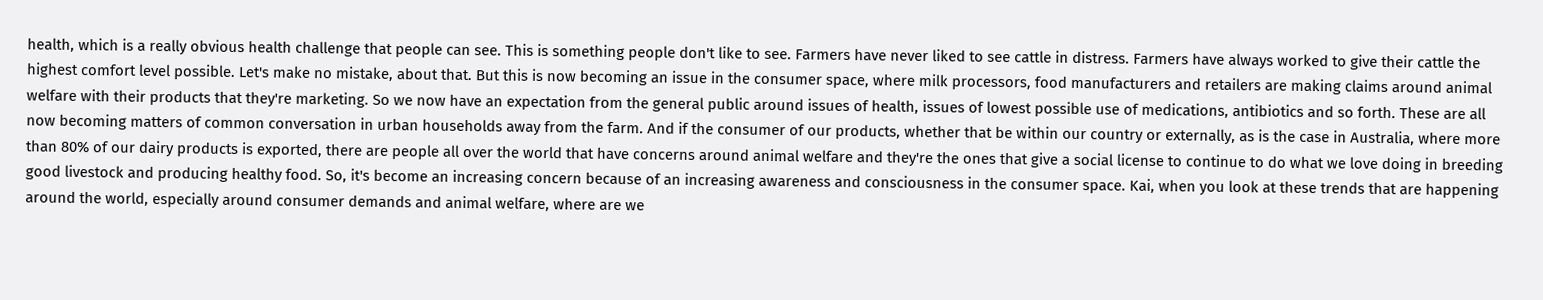health, which is a really obvious health challenge that people can see. This is something people don't like to see. Farmers have never liked to see cattle in distress. Farmers have always worked to give their cattle the highest comfort level possible. Let's make no mistake, about that. But this is now becoming an issue in the consumer space, where milk processors, food manufacturers and retailers are making claims around animal welfare with their products that they're marketing. So we now have an expectation from the general public around issues of health, issues of lowest possible use of medications, antibiotics and so forth. These are all now becoming matters of common conversation in urban households away from the farm. And if the consumer of our products, whether that be within our country or externally, as is the case in Australia, where more than 80% of our dairy products is exported, there are people all over the world that have concerns around animal welfare and they're the ones that give a social license to continue to do what we love doing in breeding good livestock and producing healthy food. So, it's become an increasing concern because of an increasing awareness and consciousness in the consumer space. Kai, when you look at these trends that are happening around the world, especially around consumer demands and animal welfare, where are we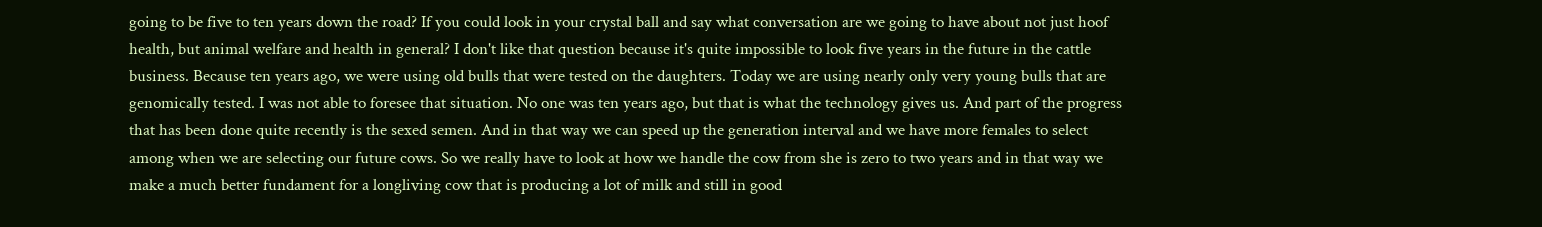going to be five to ten years down the road? If you could look in your crystal ball and say what conversation are we going to have about not just hoof health, but animal welfare and health in general? I don't like that question because it's quite impossible to look five years in the future in the cattle business. Because ten years ago, we were using old bulls that were tested on the daughters. Today we are using nearly only very young bulls that are genomically tested. I was not able to foresee that situation. No one was ten years ago, but that is what the technology gives us. And part of the progress that has been done quite recently is the sexed semen. And in that way we can speed up the generation interval and we have more females to select among when we are selecting our future cows. So we really have to look at how we handle the cow from she is zero to two years and in that way we make a much better fundament for a longliving cow that is producing a lot of milk and still in good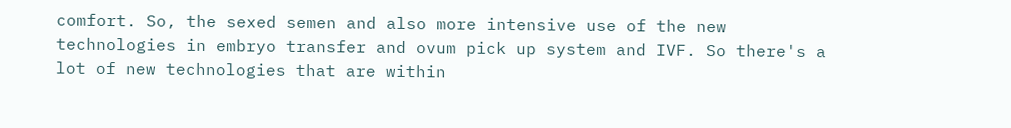comfort. So, the sexed semen and also more intensive use of the new technologies in embryo transfer and ovum pick up system and IVF. So there's a lot of new technologies that are within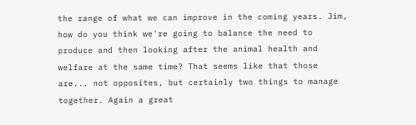the range of what we can improve in the coming years. Jim, how do you think we're going to balance the need to produce and then looking after the animal health and welfare at the same time? That seems like that those are... not opposites, but certainly two things to manage together. Again a great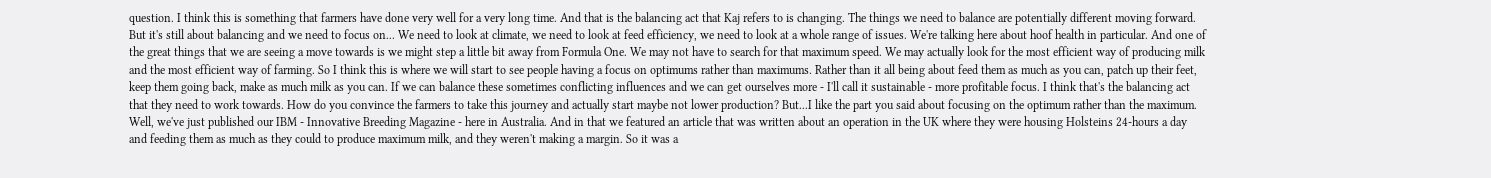question. I think this is something that farmers have done very well for a very long time. And that is the balancing act that Kaj refers to is changing. The things we need to balance are potentially different moving forward. But it's still about balancing and we need to focus on... We need to look at climate, we need to look at feed efficiency, we need to look at a whole range of issues. We're talking here about hoof health in particular. And one of the great things that we are seeing a move towards is we might step a little bit away from Formula One. We may not have to search for that maximum speed. We may actually look for the most efficient way of producing milk and the most efficient way of farming. So I think this is where we will start to see people having a focus on optimums rather than maximums. Rather than it all being about feed them as much as you can, patch up their feet, keep them going back, make as much milk as you can. If we can balance these sometimes conflicting influences and we can get ourselves more - I'll call it sustainable - more profitable focus. I think that's the balancing act that they need to work towards. How do you convince the farmers to take this journey and actually start maybe not lower production? But...I like the part you said about focusing on the optimum rather than the maximum. Well, we've just published our IBM - Innovative Breeding Magazine - here in Australia. And in that we featured an article that was written about an operation in the UK where they were housing Holsteins 24-hours a day and feeding them as much as they could to produce maximum milk, and they weren't making a margin. So it was a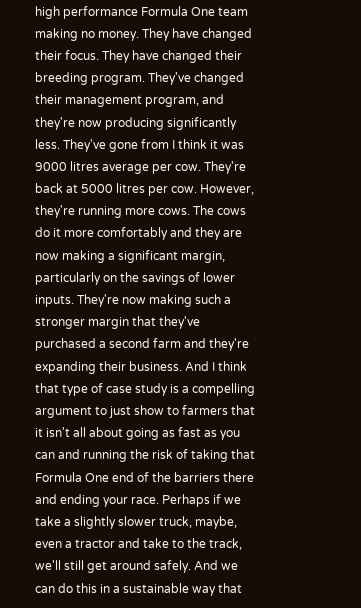high performance Formula One team making no money. They have changed their focus. They have changed their breeding program. They've changed their management program, and they're now producing significantly less. They've gone from I think it was 9000 litres average per cow. They're back at 5000 litres per cow. However, they're running more cows. The cows do it more comfortably and they are now making a significant margin, particularly on the savings of lower inputs. They're now making such a stronger margin that they've purchased a second farm and they're expanding their business. And I think that type of case study is a compelling argument to just show to farmers that it isn't all about going as fast as you can and running the risk of taking that Formula One end of the barriers there and ending your race. Perhaps if we take a slightly slower truck, maybe, even a tractor and take to the track, we'll still get around safely. And we can do this in a sustainable way that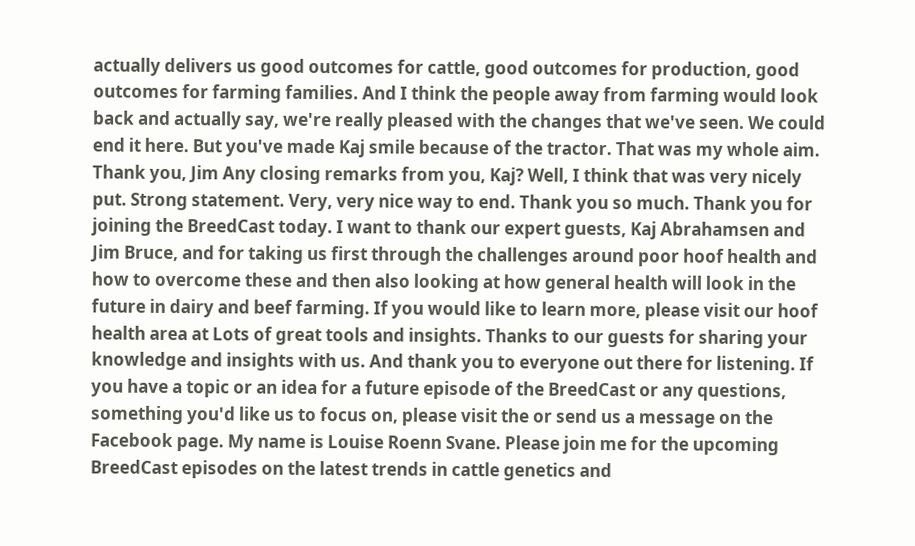actually delivers us good outcomes for cattle, good outcomes for production, good outcomes for farming families. And I think the people away from farming would look back and actually say, we're really pleased with the changes that we've seen. We could end it here. But you've made Kaj smile because of the tractor. That was my whole aim. Thank you, Jim Any closing remarks from you, Kaj? Well, I think that was very nicely put. Strong statement. Very, very nice way to end. Thank you so much. Thank you for joining the BreedCast today. I want to thank our expert guests, Kaj Abrahamsen and Jim Bruce, and for taking us first through the challenges around poor hoof health and how to overcome these and then also looking at how general health will look in the future in dairy and beef farming. If you would like to learn more, please visit our hoof health area at Lots of great tools and insights. Thanks to our guests for sharing your knowledge and insights with us. And thank you to everyone out there for listening. If you have a topic or an idea for a future episode of the BreedCast or any questions, something you'd like us to focus on, please visit the or send us a message on the Facebook page. My name is Louise Roenn Svane. Please join me for the upcoming BreedCast episodes on the latest trends in cattle genetics and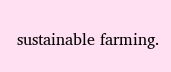sustainable farming.